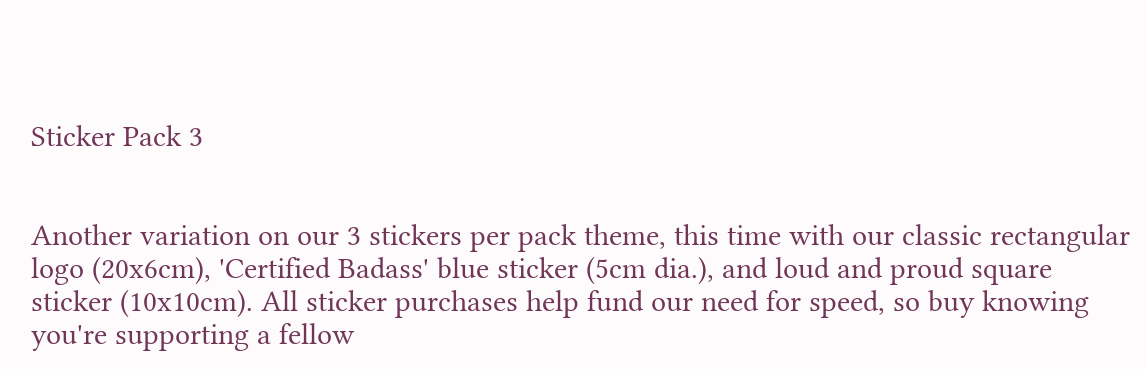Sticker Pack 3


Another variation on our 3 stickers per pack theme, this time with our classic rectangular logo (20x6cm), 'Certified Badass' blue sticker (5cm dia.), and loud and proud square sticker (10x10cm). All sticker purchases help fund our need for speed, so buy knowing you're supporting a fellow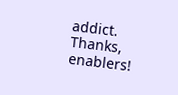addict. Thanks, enablers!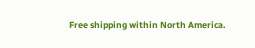Free shipping within North America.